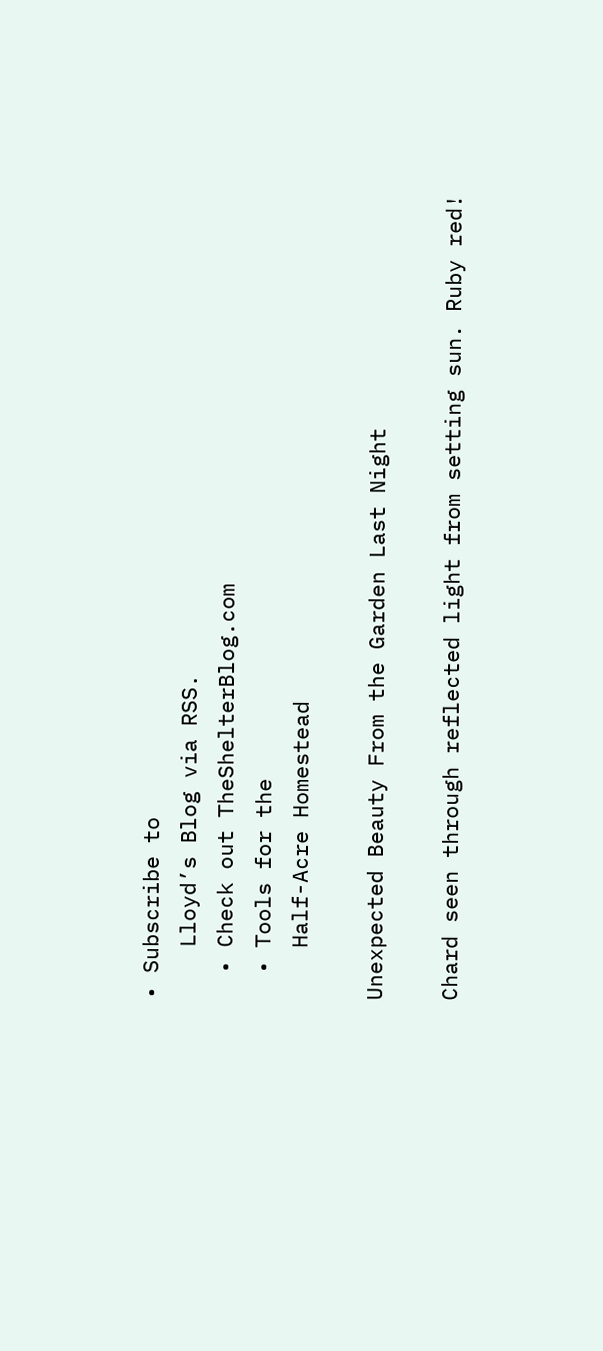• Subscribe to
    Lloyd’s Blog via RSS.
  • Check out TheShelterBlog.com
  • Tools for the
    Half-Acre Homestead

Unexpected Beauty From the Garden Last Night

Chard seen through reflected light from setting sun. Ruby red!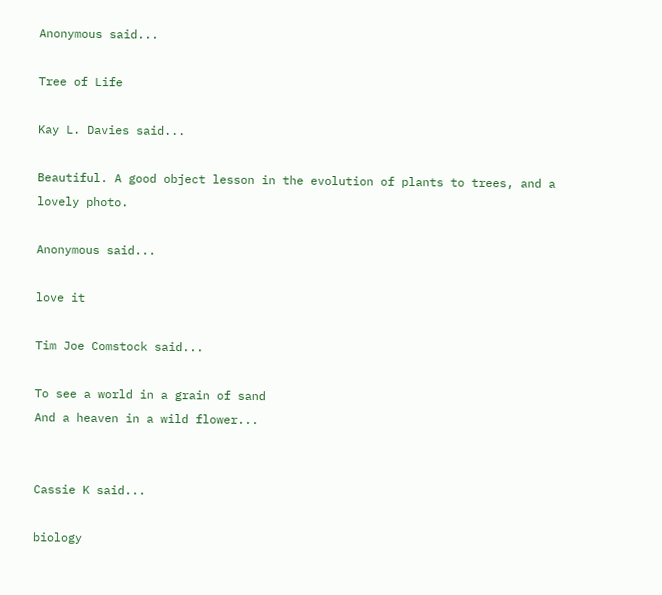Anonymous said...

Tree of Life

Kay L. Davies said...

Beautiful. A good object lesson in the evolution of plants to trees, and a lovely photo.

Anonymous said...

love it

Tim Joe Comstock said...

To see a world in a grain of sand
And a heaven in a wild flower...


Cassie K said...

biology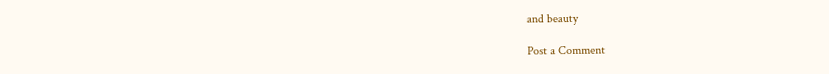and beauty

Post a Comment